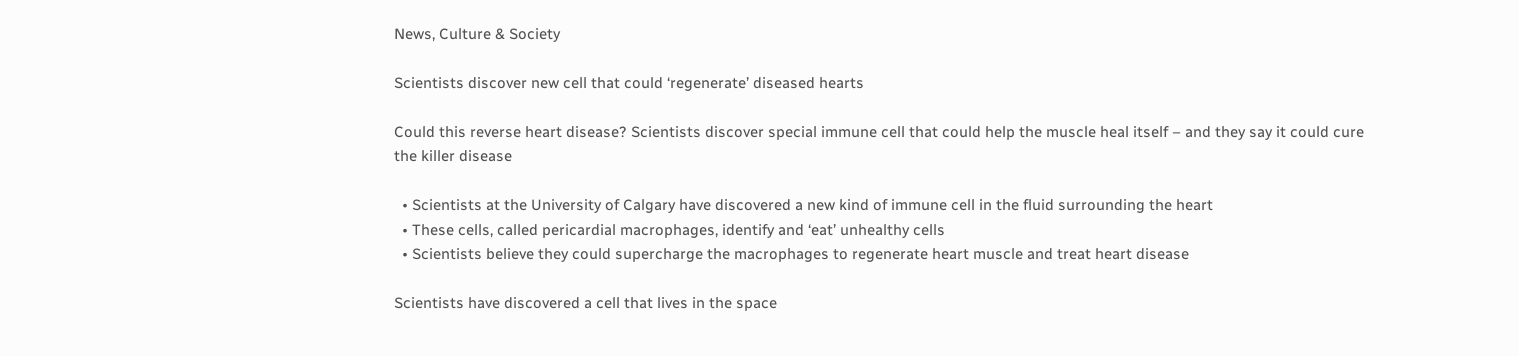News, Culture & Society

Scientists discover new cell that could ‘regenerate’ diseased hearts

Could this reverse heart disease? Scientists discover special immune cell that could help the muscle heal itself – and they say it could cure the killer disease

  • Scientists at the University of Calgary have discovered a new kind of immune cell in the fluid surrounding the heart
  • These cells, called pericardial macrophages, identify and ‘eat’ unhealthy cells
  • Scientists believe they could supercharge the macrophages to regenerate heart muscle and treat heart disease

Scientists have discovered a cell that lives in the space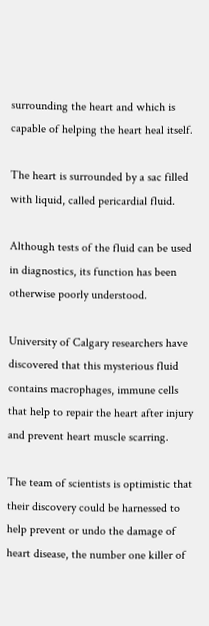surrounding the heart and which is capable of helping the heart heal itself.

The heart is surrounded by a sac filled with liquid, called pericardial fluid.

Although tests of the fluid can be used in diagnostics, its function has been otherwise poorly understood.

University of Calgary researchers have discovered that this mysterious fluid contains macrophages, immune cells that help to repair the heart after injury and prevent heart muscle scarring.

The team of scientists is optimistic that their discovery could be harnessed to help prevent or undo the damage of heart disease, the number one killer of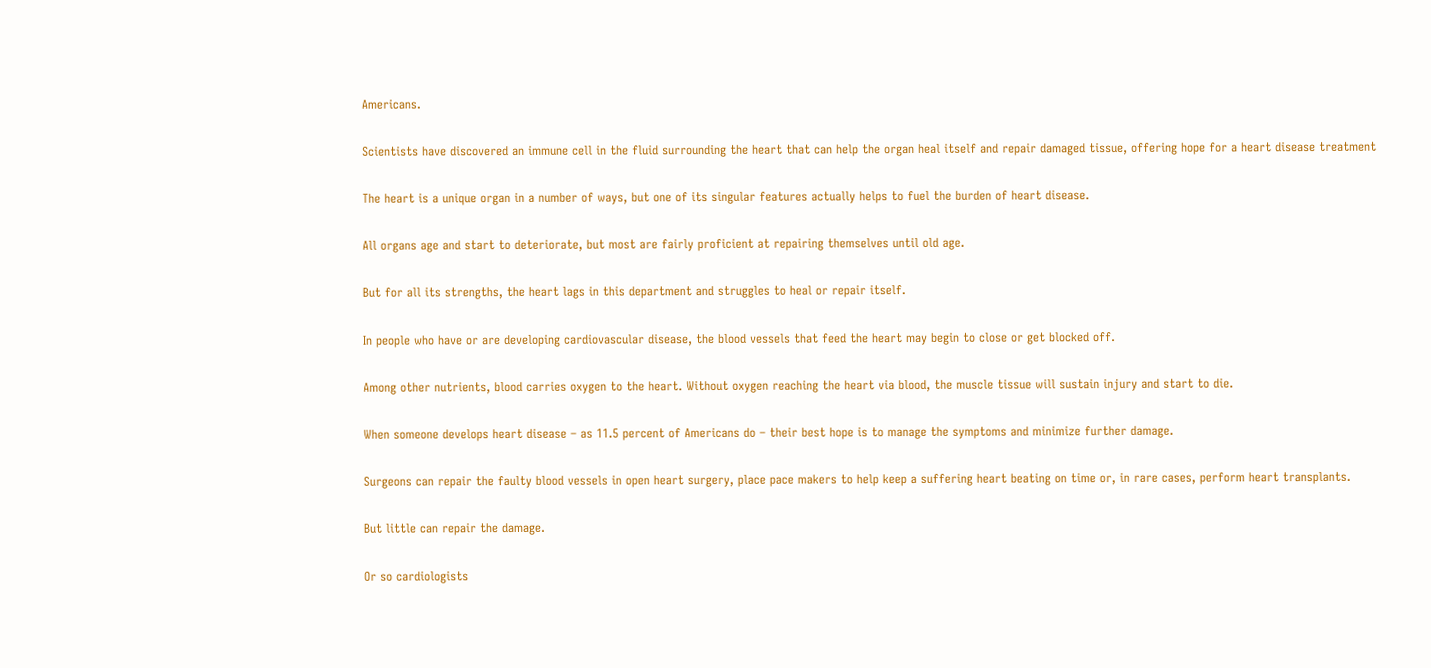Americans.

Scientists have discovered an immune cell in the fluid surrounding the heart that can help the organ heal itself and repair damaged tissue, offering hope for a heart disease treatment

The heart is a unique organ in a number of ways, but one of its singular features actually helps to fuel the burden of heart disease.

All organs age and start to deteriorate, but most are fairly proficient at repairing themselves until old age.

But for all its strengths, the heart lags in this department and struggles to heal or repair itself.

In people who have or are developing cardiovascular disease, the blood vessels that feed the heart may begin to close or get blocked off.

Among other nutrients, blood carries oxygen to the heart. Without oxygen reaching the heart via blood, the muscle tissue will sustain injury and start to die.

When someone develops heart disease – as 11.5 percent of Americans do – their best hope is to manage the symptoms and minimize further damage.

Surgeons can repair the faulty blood vessels in open heart surgery, place pace makers to help keep a suffering heart beating on time or, in rare cases, perform heart transplants.

But little can repair the damage.

Or so cardiologists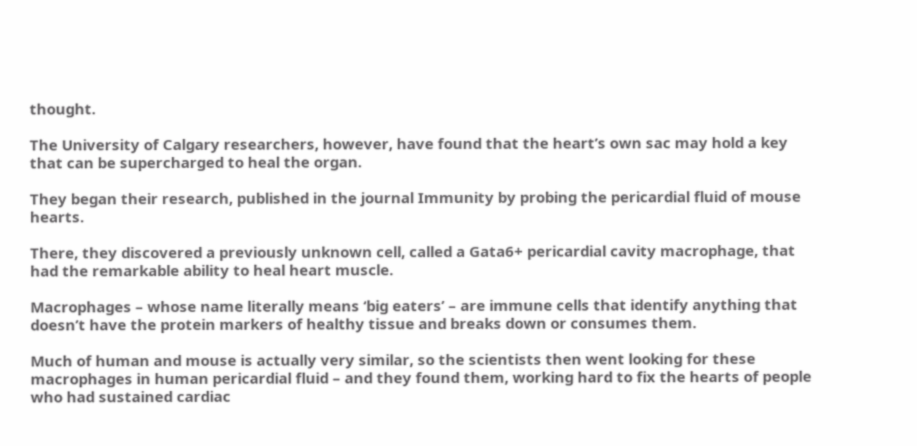thought.

The University of Calgary researchers, however, have found that the heart’s own sac may hold a key that can be supercharged to heal the organ.

They began their research, published in the journal Immunity by probing the pericardial fluid of mouse hearts.

There, they discovered a previously unknown cell, called a Gata6+ pericardial cavity macrophage, that had the remarkable ability to heal heart muscle.

Macrophages – whose name literally means ‘big eaters’ – are immune cells that identify anything that doesn’t have the protein markers of healthy tissue and breaks down or consumes them.

Much of human and mouse is actually very similar, so the scientists then went looking for these macrophages in human pericardial fluid – and they found them, working hard to fix the hearts of people who had sustained cardiac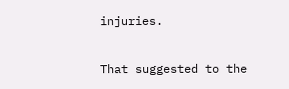injuries.

That suggested to the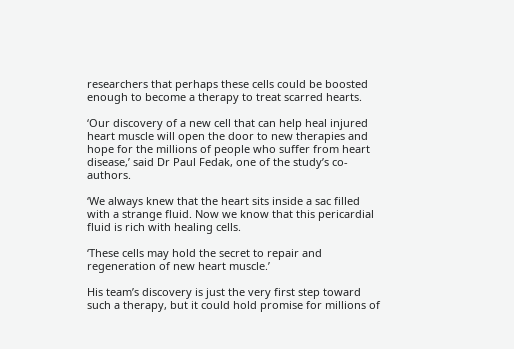researchers that perhaps these cells could be boosted enough to become a therapy to treat scarred hearts.

‘Our discovery of a new cell that can help heal injured heart muscle will open the door to new therapies and hope for the millions of people who suffer from heart disease,’ said Dr Paul Fedak, one of the study’s co-authors.

‘We always knew that the heart sits inside a sac filled with a strange fluid. Now we know that this pericardial fluid is rich with healing cells.

‘These cells may hold the secret to repair and regeneration of new heart muscle.’

His team’s discovery is just the very first step toward such a therapy, but it could hold promise for millions of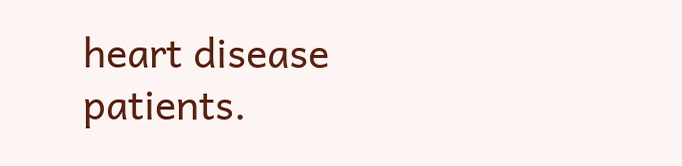heart disease patients.